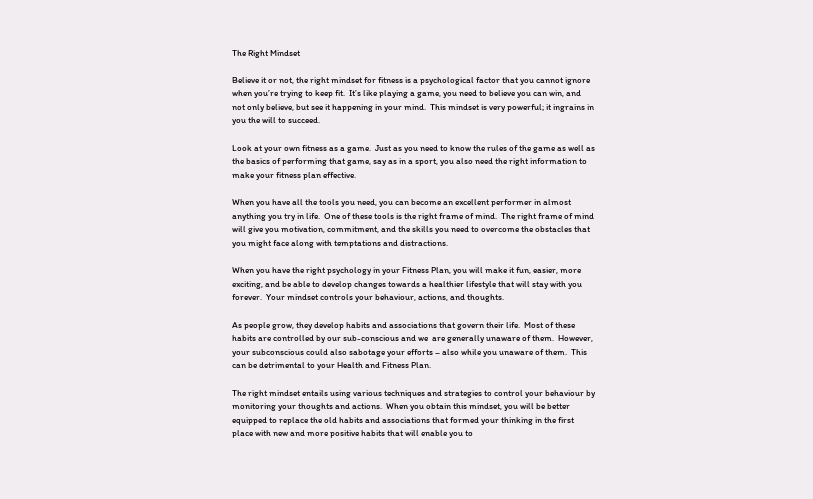The Right Mindset

Believe it or not, the right mindset for fitness is a psychological factor that you cannot ignore when you’re trying to keep fit.  It’s like playing a game, you need to believe you can win, and not only believe, but see it happening in your mind.  This mindset is very powerful; it ingrains in you the will to succeed.

Look at your own fitness as a game.  Just as you need to know the rules of the game as well as the basics of performing that game, say as in a sport, you also need the right information to make your fitness plan effective.

When you have all the tools you need, you can become an excellent performer in almost anything you try in life.  One of these tools is the right frame of mind.  The right frame of mind will give you motivation, commitment, and the skills you need to overcome the obstacles that you might face along with temptations and distractions.

When you have the right psychology in your Fitness Plan, you will make it fun, easier, more exciting, and be able to develop changes towards a healthier lifestyle that will stay with you forever.  Your mindset controls your behaviour, actions, and thoughts.

As people grow, they develop habits and associations that govern their life.  Most of these habits are controlled by our sub-conscious and we  are generally unaware of them.  However, your subconscious could also sabotage your efforts – also while you unaware of them.  This can be detrimental to your Health and Fitness Plan.

The right mindset entails using various techniques and strategies to control your behaviour by monitoring your thoughts and actions.  When you obtain this mindset, you will be better equipped to replace the old habits and associations that formed your thinking in the first place with new and more positive habits that will enable you to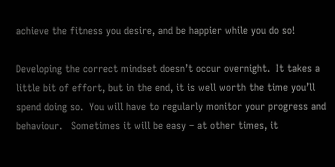achieve the fitness you desire, and be happier while you do so!

Developing the correct mindset doesn’t occur overnight.  It takes a little bit of effort, but in the end, it is well worth the time you’ll spend doing so.  You will have to regularly monitor your progress and behaviour.   Sometimes it will be easy – at other times, it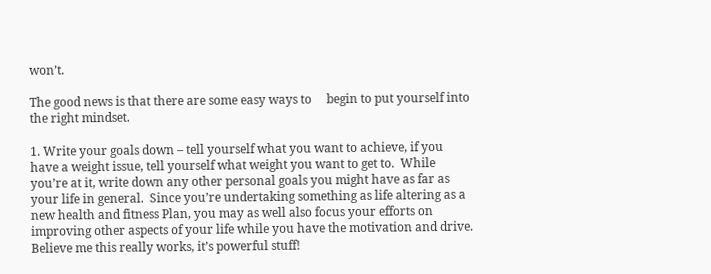won’t.

The good news is that there are some easy ways to     begin to put yourself into the right mindset.

1. Write your goals down – tell yourself what you want to achieve, if you have a weight issue, tell yourself what weight you want to get to.  While you’re at it, write down any other personal goals you might have as far as your life in general.  Since you’re undertaking something as life altering as a new health and fitness Plan, you may as well also focus your efforts on improving other aspects of your life while you have the motivation and drive.  Believe me this really works, it’s powerful stuff!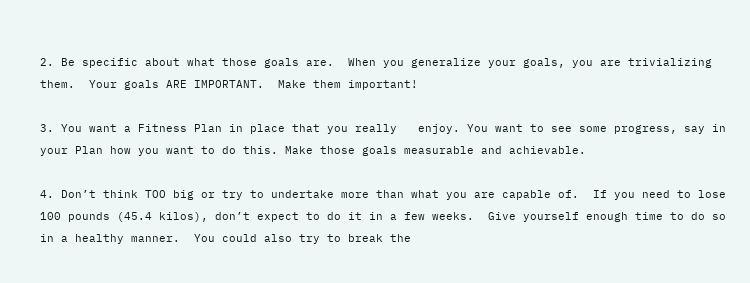2. Be specific about what those goals are.  When you generalize your goals, you are trivializing them.  Your goals ARE IMPORTANT.  Make them important!

3. You want a Fitness Plan in place that you really   enjoy. You want to see some progress, say in your Plan how you want to do this. Make those goals measurable and achievable.

4. Don’t think TOO big or try to undertake more than what you are capable of.  If you need to lose 100 pounds (45.4 kilos), don’t expect to do it in a few weeks.  Give yourself enough time to do so in a healthy manner.  You could also try to break the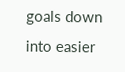goals down into easier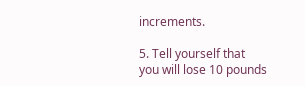increments.

5. Tell yourself that you will lose 10 pounds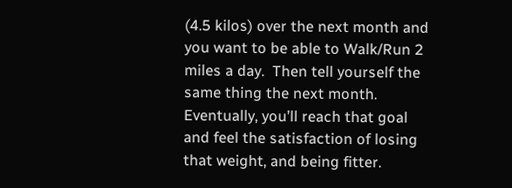(4.5 kilos) over the next month and you want to be able to Walk/Run 2 miles a day.  Then tell yourself the same thing the next month.  Eventually, you’ll reach that goal and feel the satisfaction of losing that weight, and being fitter.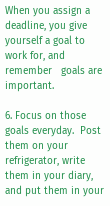When you assign a deadline, you give yourself a goal to work for, and remember   goals are important.

6. Focus on those goals everyday.  Post them on your refrigerator, write them in your diary, and put them in your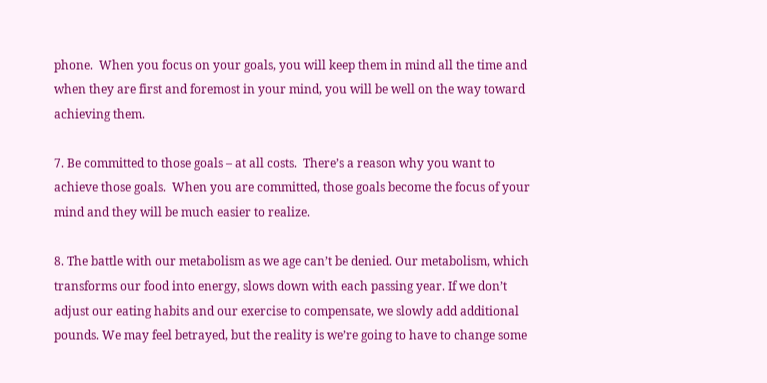phone.  When you focus on your goals, you will keep them in mind all the time and when they are first and foremost in your mind, you will be well on the way toward achieving them.

7. Be committed to those goals – at all costs.  There’s a reason why you want to achieve those goals.  When you are committed, those goals become the focus of your mind and they will be much easier to realize.

8. The battle with our metabolism as we age can’t be denied. Our metabolism, which transforms our food into energy, slows down with each passing year. If we don’t adjust our eating habits and our exercise to compensate, we slowly add additional pounds. We may feel betrayed, but the reality is we’re going to have to change some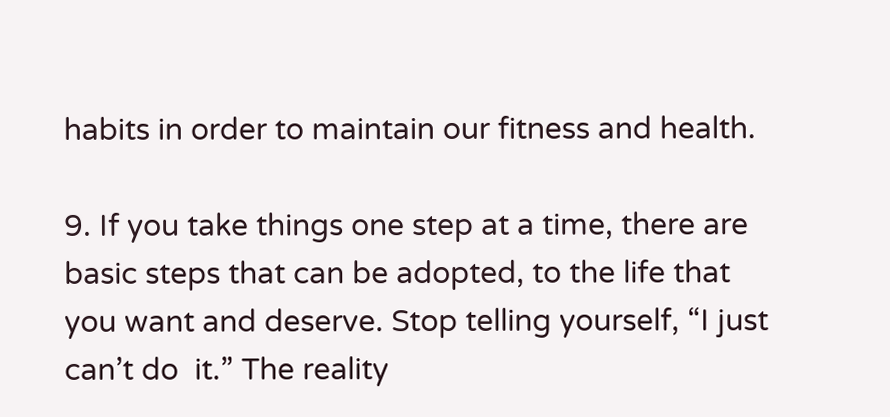habits in order to maintain our fitness and health.

9. If you take things one step at a time, there are basic steps that can be adopted, to the life that you want and deserve. Stop telling yourself, “I just can’t do  it.” The reality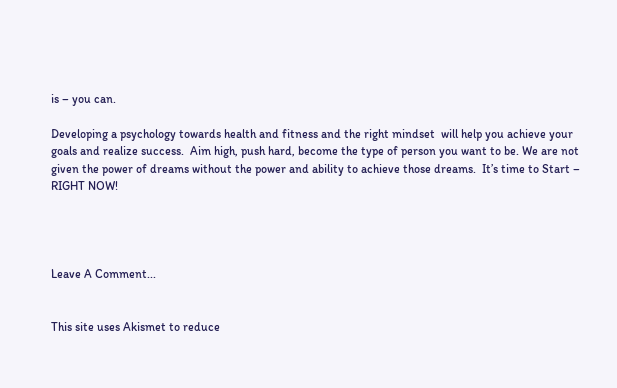is – you can.

Developing a psychology towards health and fitness and the right mindset  will help you achieve your goals and realize success.  Aim high, push hard, become the type of person you want to be. We are not given the power of dreams without the power and ability to achieve those dreams.  It’s time to Start – RIGHT NOW!




Leave A Comment...


This site uses Akismet to reduce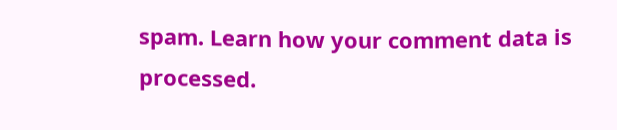spam. Learn how your comment data is processed.